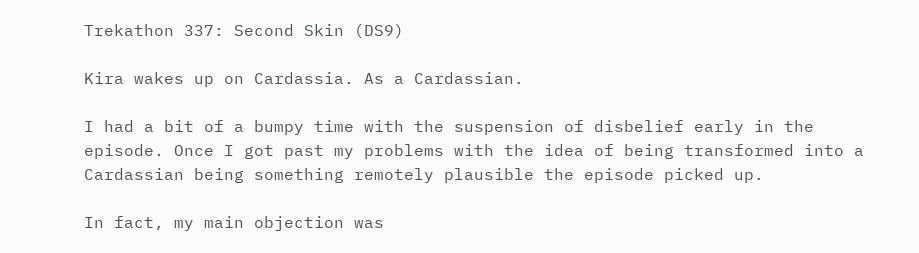Trekathon 337: Second Skin (DS9)

Kira wakes up on Cardassia. As a Cardassian.

I had a bit of a bumpy time with the suspension of disbelief early in the episode. Once I got past my problems with the idea of being transformed into a Cardassian being something remotely plausible the episode picked up.

In fact, my main objection was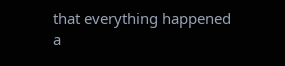that everything happened a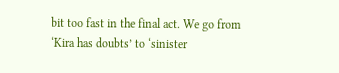bit too fast in the final act. We go from ‘Kira has doubts’ to ‘sinister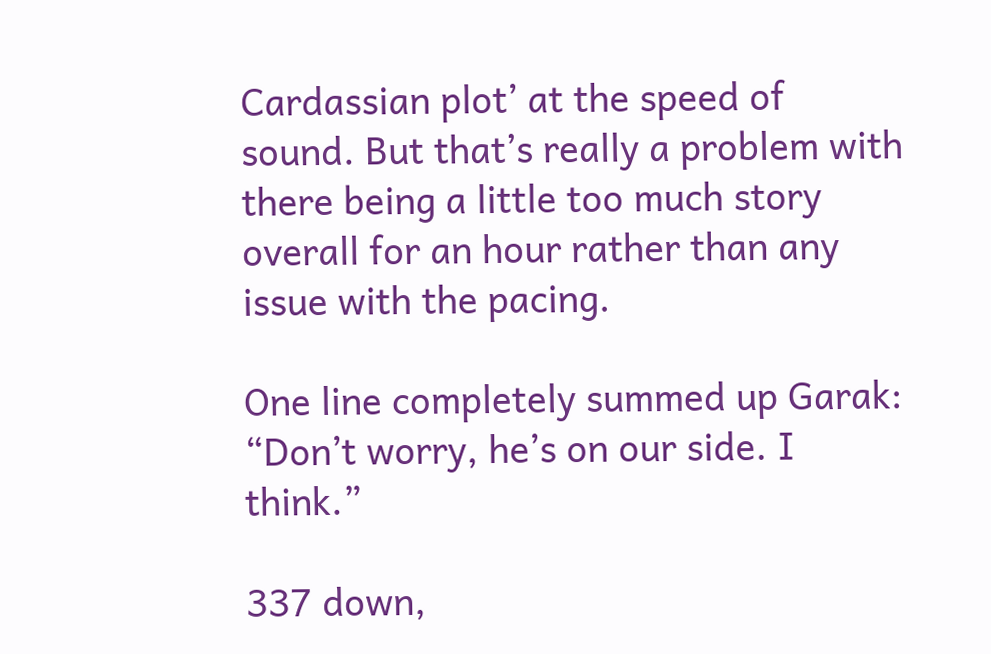Cardassian plot’ at the speed of sound. But that’s really a problem with there being a little too much story overall for an hour rather than any issue with the pacing.

One line completely summed up Garak: “Don’t worry, he’s on our side. I think.”

337 down,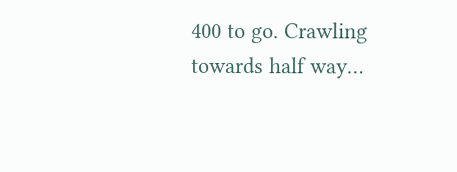400 to go. Crawling towards half way…